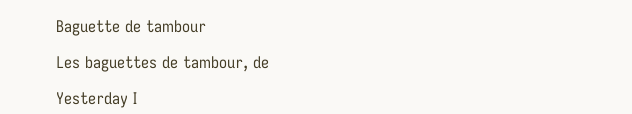Baguette de tambour

Les baguettes de tambour, de

Yesterday I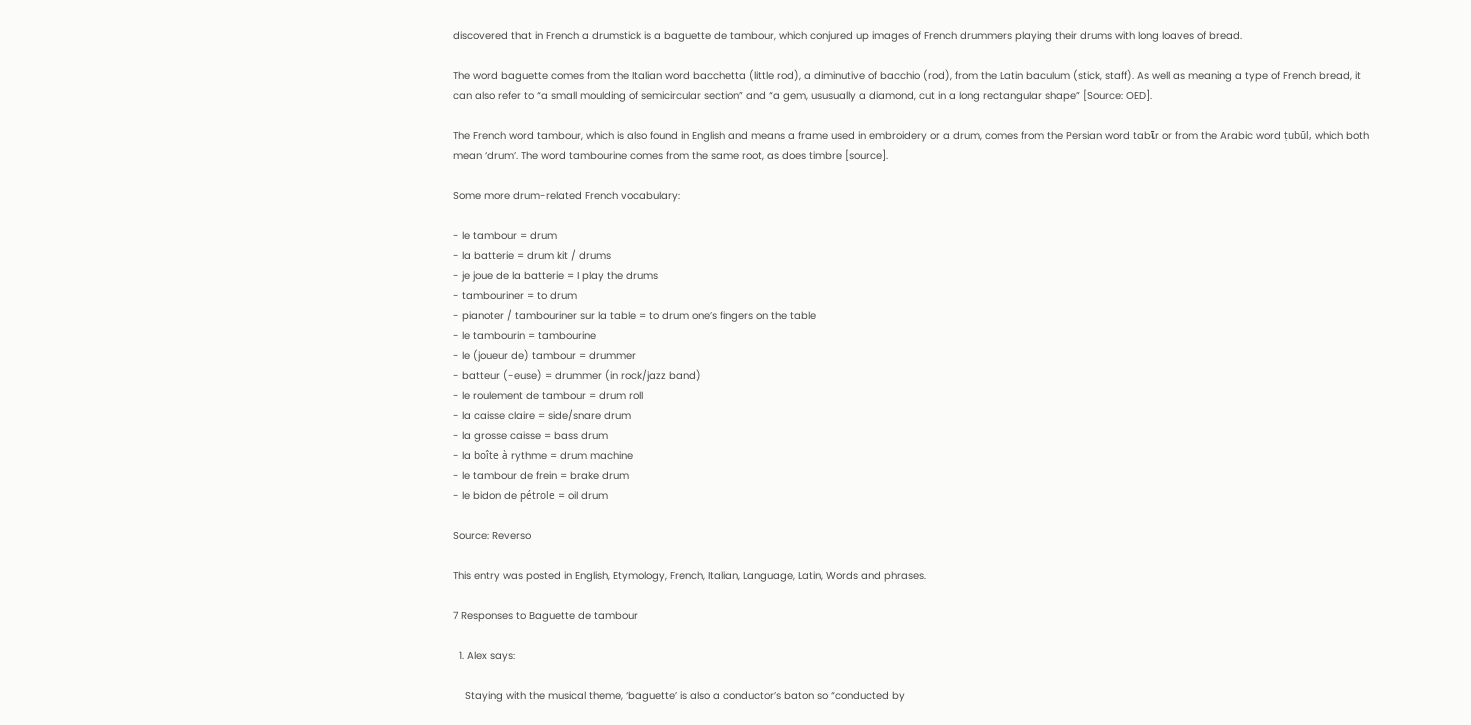discovered that in French a drumstick is a baguette de tambour, which conjured up images of French drummers playing their drums with long loaves of bread.

The word baguette comes from the Italian word bacchetta (little rod), a diminutive of bacchio (rod), from the Latin baculum (stick, staff). As well as meaning a type of French bread, it can also refer to “a small moulding of semicircular section” and “a gem, ususually a diamond, cut in a long rectangular shape” [Source: OED].

The French word tambour, which is also found in English and means a frame used in embroidery or a drum, comes from the Persian word tabῑr or from the Arabic word ṭubūl, which both mean ‘drum’. The word tambourine comes from the same root, as does timbre [source].

Some more drum-related French vocabulary:

- le tambour = drum
- la batterie = drum kit / drums
- je joue de la batterie = I play the drums
- tambouriner = to drum
- pianoter / tambouriner sur la table = to drum one’s fingers on the table
- le tambourin = tambourine
- le (joueur de) tambour = drummer
- batteur (-euse) = drummer (in rock/jazz band)
- le roulement de tambour = drum roll
- la caisse claire = side/snare drum
- la grosse caisse = bass drum
- la boîte à rythme = drum machine
- le tambour de frein = brake drum
- le bidon de pétrole = oil drum

Source: Reverso

This entry was posted in English, Etymology, French, Italian, Language, Latin, Words and phrases.

7 Responses to Baguette de tambour

  1. Alex says:

    Staying with the musical theme, ‘baguette’ is also a conductor’s baton so “conducted by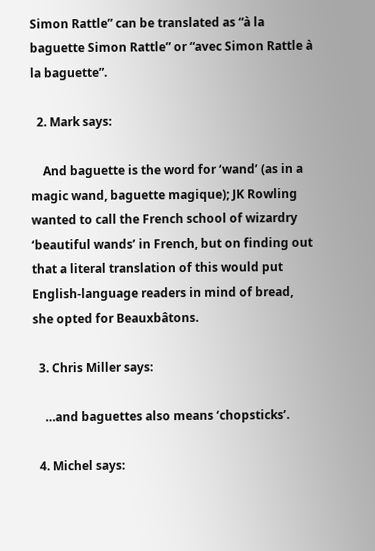Simon Rattle” can be translated as “à la baguette Simon Rattle” or “avec Simon Rattle à la baguette”.

  2. Mark says:

    And baguette is the word for ‘wand’ (as in a magic wand, baguette magique); JK Rowling wanted to call the French school of wizardry ‘beautiful wands’ in French, but on finding out that a literal translation of this would put English-language readers in mind of bread, she opted for Beauxbâtons.

  3. Chris Miller says:

    …and baguettes also means ‘chopsticks’.

  4. Michel says: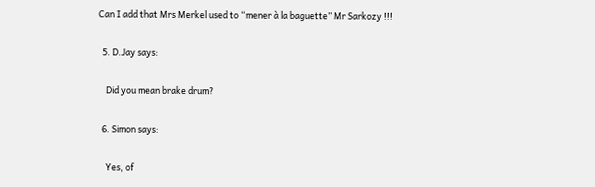Can I add that Mrs Merkel used to “mener à la baguette” Mr Sarkozy !!!

  5. D.Jay says:

    Did you mean brake drum?

  6. Simon says:

    Yes, of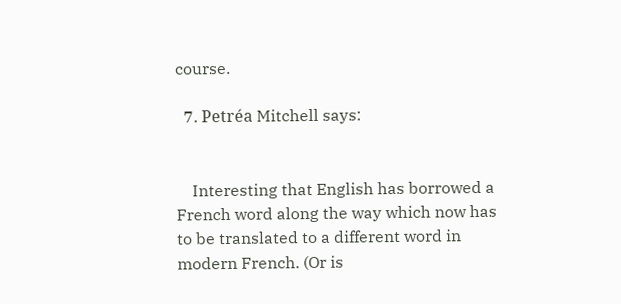course.

  7. Petréa Mitchell says:


    Interesting that English has borrowed a French word along the way which now has to be translated to a different word in modern French. (Or is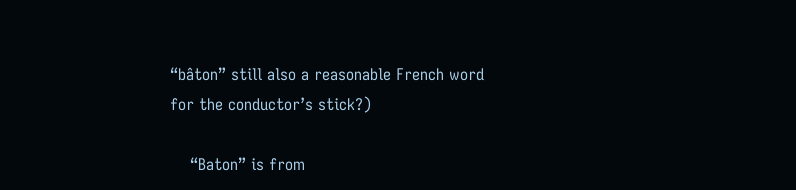“bâton” still also a reasonable French word for the conductor’s stick?)

    “Baton” is from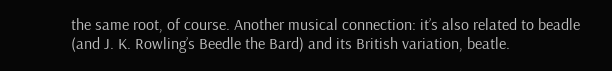the same root, of course. Another musical connection: it’s also related to beadle (and J. K. Rowling’s Beedle the Bard) and its British variation, beatle.